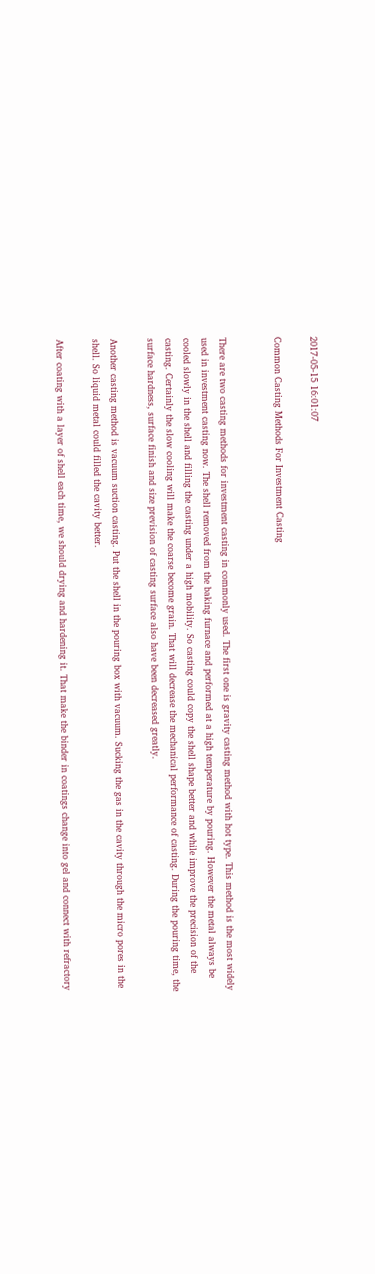2017-05-15 16:01:07

Common Casting Methods For Investment Casting


There are two casting methods for investment casting in commonly used. The first one is gravity casting method with hot type. This method is the most widely used in investment casting now. The shell removed from the baking furnace and performed at a high temperature by pouring. However the metal always be cooled slowly in the shell and filling the casting under a high mobility. So casting could copy the shell shape better and while improve the precision of the casting. Certainly the slow cooling will make the coarse become grain. That will decrease the mechanical performance of casting. During the pouring time, the surface hardness, surface finish and size prevision of casting surface also have been decreased greatly.

Another casting method is vacuum suction casting. Put the shell in the pouring box with vacuum. Sucking the gas in the cavity through the micro pores in the shell. So liquid metal could filled the cavity better.

After coating with a layer of shell each time, we should drying and hardening it. That make the binder in coatings change into gel and connect with refractory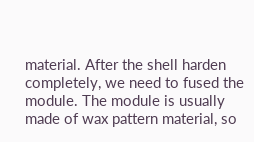material. After the shell harden completely, we need to fused the module. The module is usually made of wax pattern material, so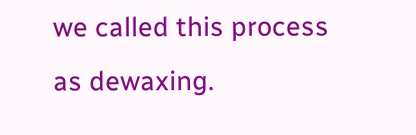we called this process as dewaxing.